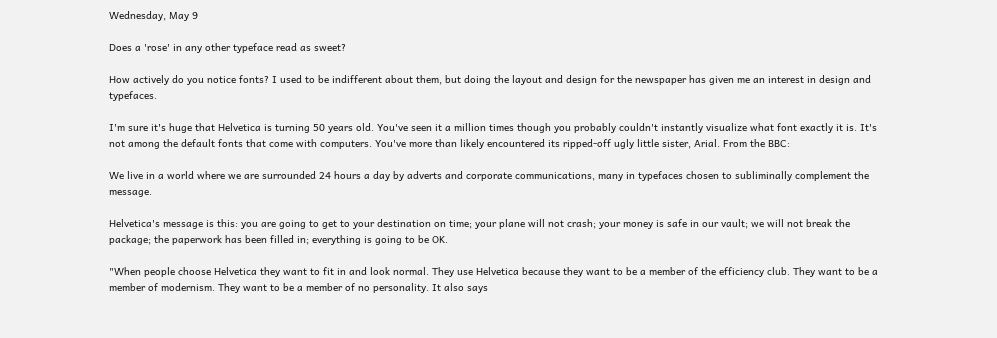Wednesday, May 9

Does a 'rose' in any other typeface read as sweet?

How actively do you notice fonts? I used to be indifferent about them, but doing the layout and design for the newspaper has given me an interest in design and typefaces.

I'm sure it's huge that Helvetica is turning 50 years old. You've seen it a million times though you probably couldn't instantly visualize what font exactly it is. It's not among the default fonts that come with computers. You've more than likely encountered its ripped-off ugly little sister, Arial. From the BBC:

We live in a world where we are surrounded 24 hours a day by adverts and corporate communications, many in typefaces chosen to subliminally complement the message.

Helvetica's message is this: you are going to get to your destination on time; your plane will not crash; your money is safe in our vault; we will not break the package; the paperwork has been filled in; everything is going to be OK.

"When people choose Helvetica they want to fit in and look normal. They use Helvetica because they want to be a member of the efficiency club. They want to be a member of modernism. They want to be a member of no personality. It also says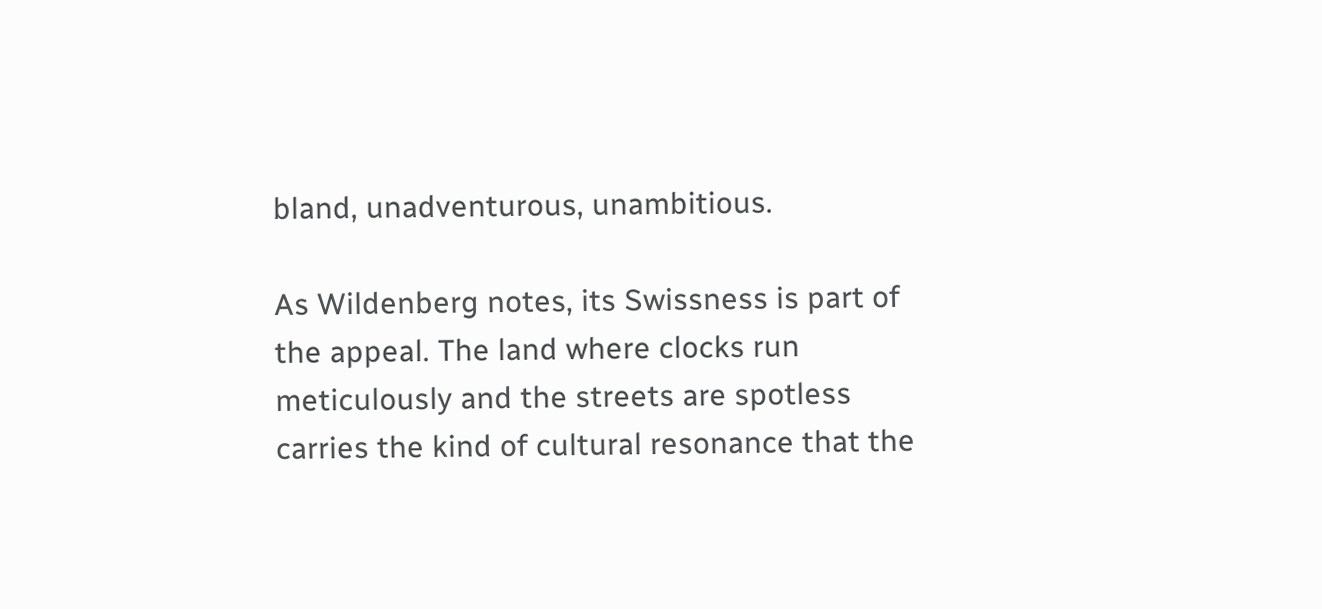bland, unadventurous, unambitious.

As Wildenberg notes, its Swissness is part of the appeal. The land where clocks run meticulously and the streets are spotless carries the kind of cultural resonance that the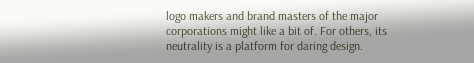logo makers and brand masters of the major corporations might like a bit of. For others, its neutrality is a platform for daring design.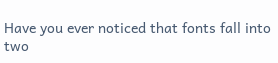Have you ever noticed that fonts fall into two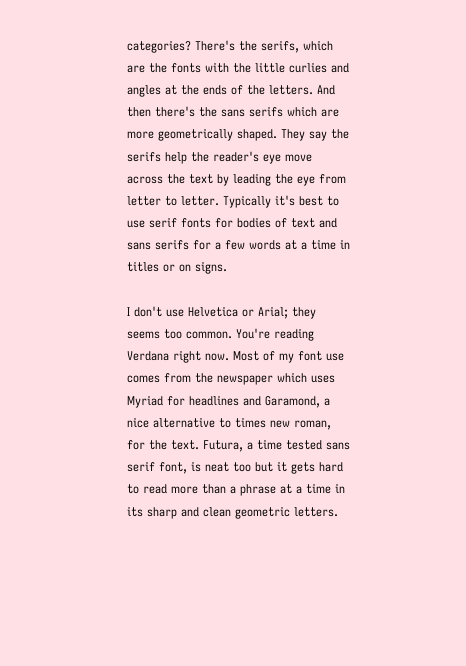categories? There's the serifs, which are the fonts with the little curlies and angles at the ends of the letters. And then there's the sans serifs which are more geometrically shaped. They say the serifs help the reader's eye move across the text by leading the eye from letter to letter. Typically it's best to use serif fonts for bodies of text and sans serifs for a few words at a time in titles or on signs.

I don't use Helvetica or Arial; they seems too common. You're reading Verdana right now. Most of my font use comes from the newspaper which uses Myriad for headlines and Garamond, a nice alternative to times new roman, for the text. Futura, a time tested sans serif font, is neat too but it gets hard to read more than a phrase at a time in its sharp and clean geometric letters.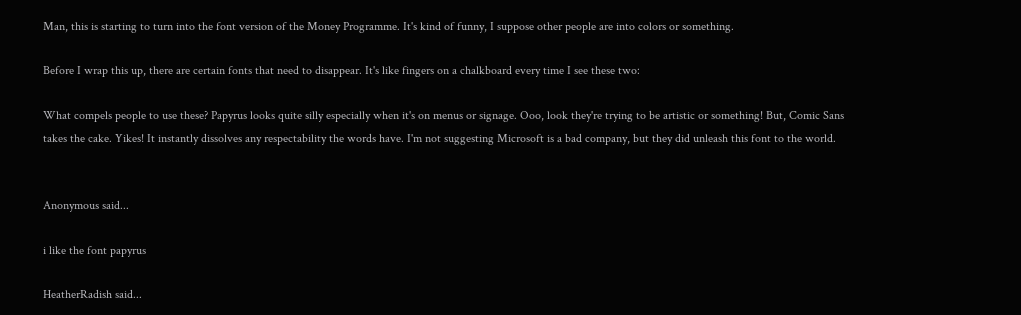Man, this is starting to turn into the font version of the Money Programme. It's kind of funny, I suppose other people are into colors or something.

Before I wrap this up, there are certain fonts that need to disappear. It's like fingers on a chalkboard every time I see these two:

What compels people to use these? Papyrus looks quite silly especially when it's on menus or signage. Ooo, look they're trying to be artistic or something! But, Comic Sans takes the cake. Yikes! It instantly dissolves any respectability the words have. I'm not suggesting Microsoft is a bad company, but they did unleash this font to the world.


Anonymous said...

i like the font papyrus

HeatherRadish said...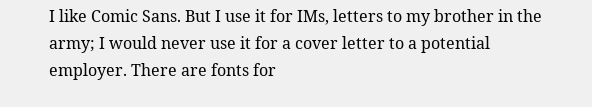I like Comic Sans. But I use it for IMs, letters to my brother in the army; I would never use it for a cover letter to a potential employer. There are fonts for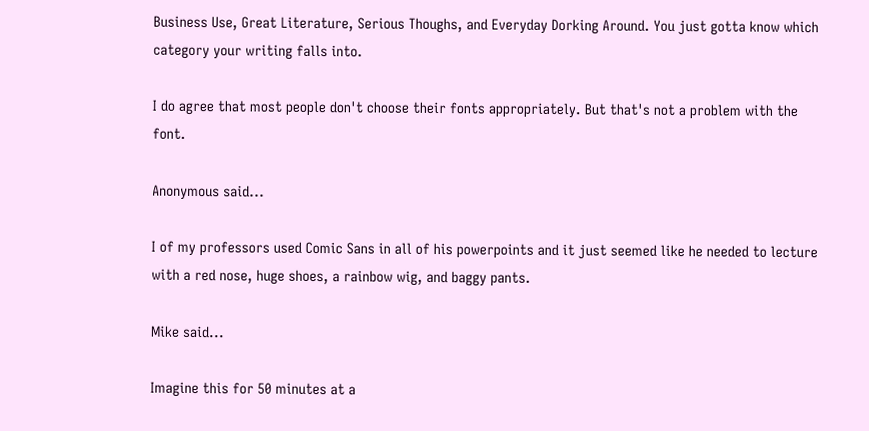Business Use, Great Literature, Serious Thoughs, and Everyday Dorking Around. You just gotta know which category your writing falls into.

I do agree that most people don't choose their fonts appropriately. But that's not a problem with the font.

Anonymous said...

I of my professors used Comic Sans in all of his powerpoints and it just seemed like he needed to lecture with a red nose, huge shoes, a rainbow wig, and baggy pants.

Mike said...

Imagine this for 50 minutes at a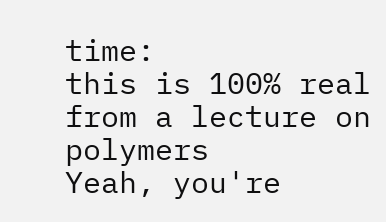time:
this is 100% real from a lecture on polymers
Yeah, you're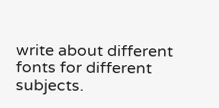write about different fonts for different subjects.